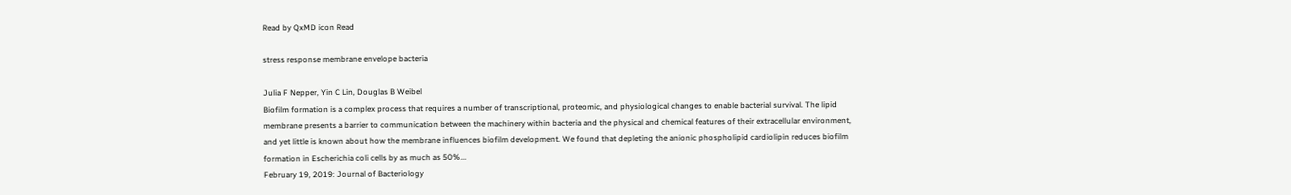Read by QxMD icon Read

stress response membrane envelope bacteria

Julia F Nepper, Yin C Lin, Douglas B Weibel
Biofilm formation is a complex process that requires a number of transcriptional, proteomic, and physiological changes to enable bacterial survival. The lipid membrane presents a barrier to communication between the machinery within bacteria and the physical and chemical features of their extracellular environment, and yet little is known about how the membrane influences biofilm development. We found that depleting the anionic phospholipid cardiolipin reduces biofilm formation in Escherichia coli cells by as much as 50%...
February 19, 2019: Journal of Bacteriology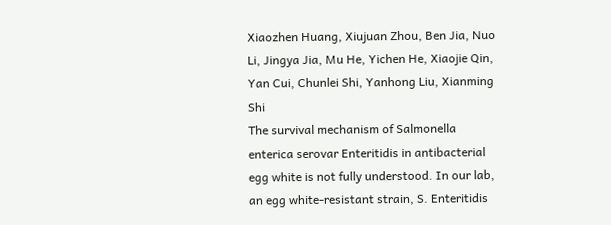Xiaozhen Huang, Xiujuan Zhou, Ben Jia, Nuo Li, Jingya Jia, Mu He, Yichen He, Xiaojie Qin, Yan Cui, Chunlei Shi, Yanhong Liu, Xianming Shi
The survival mechanism of Salmonella enterica serovar Enteritidis in antibacterial egg white is not fully understood. In our lab, an egg white-resistant strain, S. Enteritidis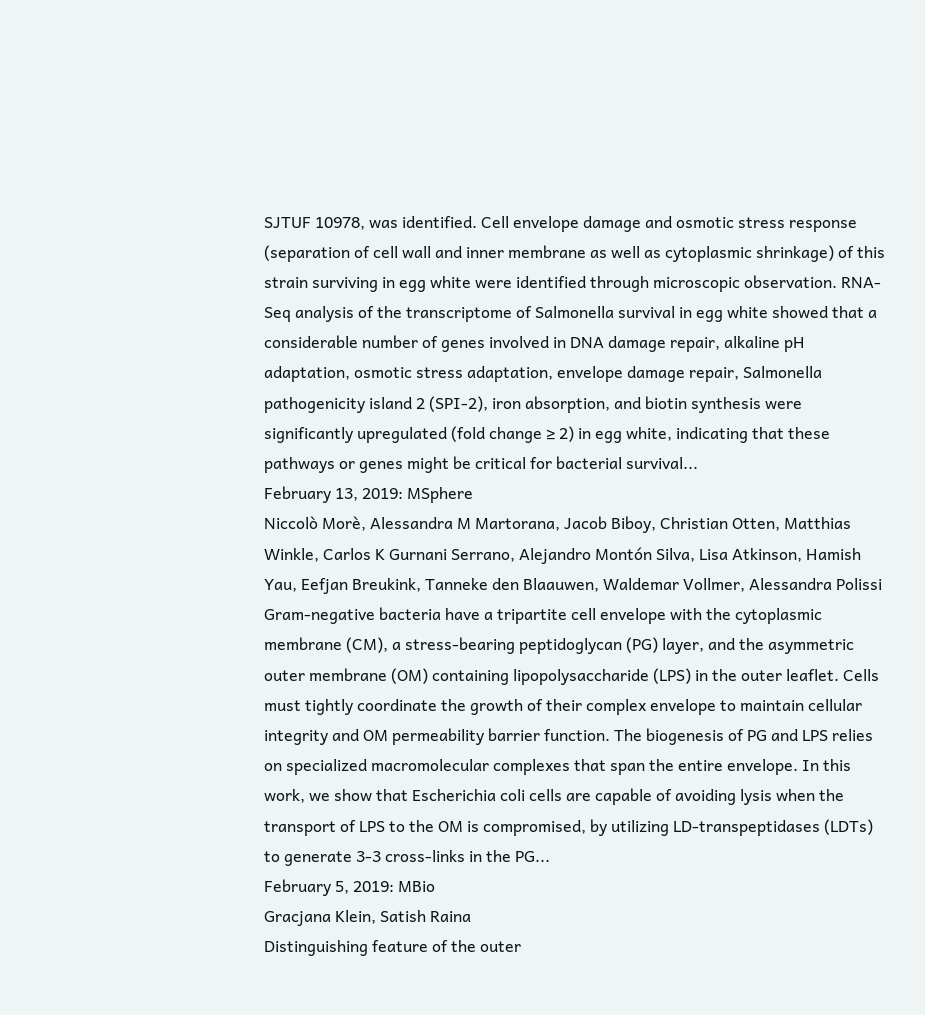SJTUF 10978, was identified. Cell envelope damage and osmotic stress response (separation of cell wall and inner membrane as well as cytoplasmic shrinkage) of this strain surviving in egg white were identified through microscopic observation. RNA-Seq analysis of the transcriptome of Salmonella survival in egg white showed that a considerable number of genes involved in DNA damage repair, alkaline pH adaptation, osmotic stress adaptation, envelope damage repair, Salmonella pathogenicity island 2 (SPI-2), iron absorption, and biotin synthesis were significantly upregulated (fold change ≥ 2) in egg white, indicating that these pathways or genes might be critical for bacterial survival...
February 13, 2019: MSphere
Niccolò Morè, Alessandra M Martorana, Jacob Biboy, Christian Otten, Matthias Winkle, Carlos K Gurnani Serrano, Alejandro Montón Silva, Lisa Atkinson, Hamish Yau, Eefjan Breukink, Tanneke den Blaauwen, Waldemar Vollmer, Alessandra Polissi
Gram-negative bacteria have a tripartite cell envelope with the cytoplasmic membrane (CM), a stress-bearing peptidoglycan (PG) layer, and the asymmetric outer membrane (OM) containing lipopolysaccharide (LPS) in the outer leaflet. Cells must tightly coordinate the growth of their complex envelope to maintain cellular integrity and OM permeability barrier function. The biogenesis of PG and LPS relies on specialized macromolecular complexes that span the entire envelope. In this work, we show that Escherichia coli cells are capable of avoiding lysis when the transport of LPS to the OM is compromised, by utilizing LD-transpeptidases (LDTs) to generate 3-3 cross-links in the PG...
February 5, 2019: MBio
Gracjana Klein, Satish Raina
Distinguishing feature of the outer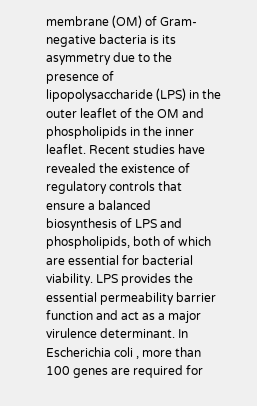membrane (OM) of Gram-negative bacteria is its asymmetry due to the presence of lipopolysaccharide (LPS) in the outer leaflet of the OM and phospholipids in the inner leaflet. Recent studies have revealed the existence of regulatory controls that ensure a balanced biosynthesis of LPS and phospholipids, both of which are essential for bacterial viability. LPS provides the essential permeability barrier function and act as a major virulence determinant. In Escherichia coli , more than 100 genes are required for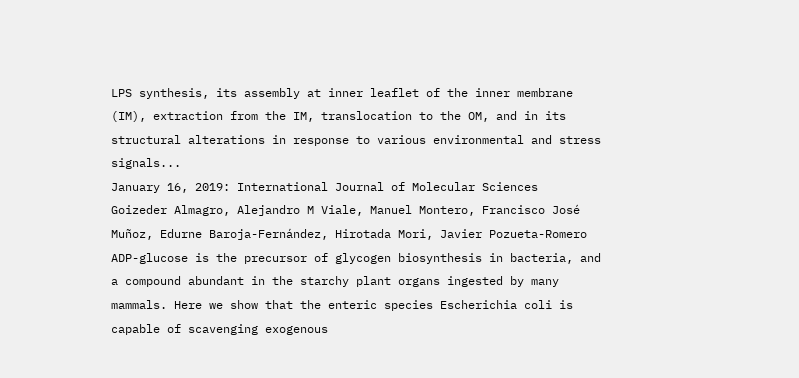LPS synthesis, its assembly at inner leaflet of the inner membrane (IM), extraction from the IM, translocation to the OM, and in its structural alterations in response to various environmental and stress signals...
January 16, 2019: International Journal of Molecular Sciences
Goizeder Almagro, Alejandro M Viale, Manuel Montero, Francisco José Muñoz, Edurne Baroja-Fernández, Hirotada Mori, Javier Pozueta-Romero
ADP-glucose is the precursor of glycogen biosynthesis in bacteria, and a compound abundant in the starchy plant organs ingested by many mammals. Here we show that the enteric species Escherichia coli is capable of scavenging exogenous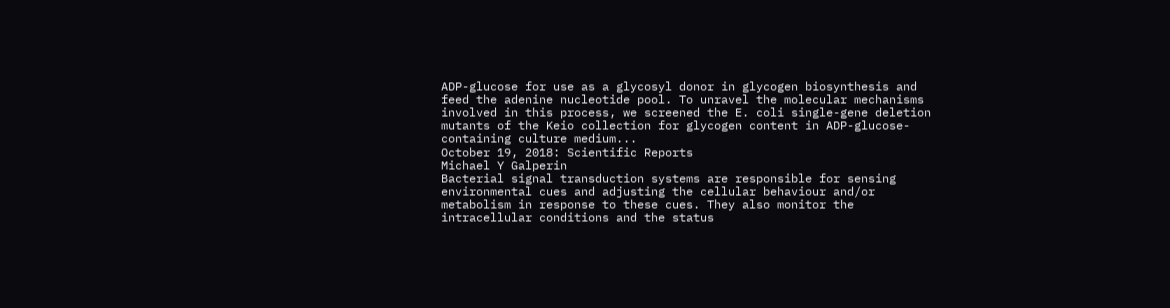ADP-glucose for use as a glycosyl donor in glycogen biosynthesis and feed the adenine nucleotide pool. To unravel the molecular mechanisms involved in this process, we screened the E. coli single-gene deletion mutants of the Keio collection for glycogen content in ADP-glucose-containing culture medium...
October 19, 2018: Scientific Reports
Michael Y Galperin
Bacterial signal transduction systems are responsible for sensing environmental cues and adjusting the cellular behaviour and/or metabolism in response to these cues. They also monitor the intracellular conditions and the status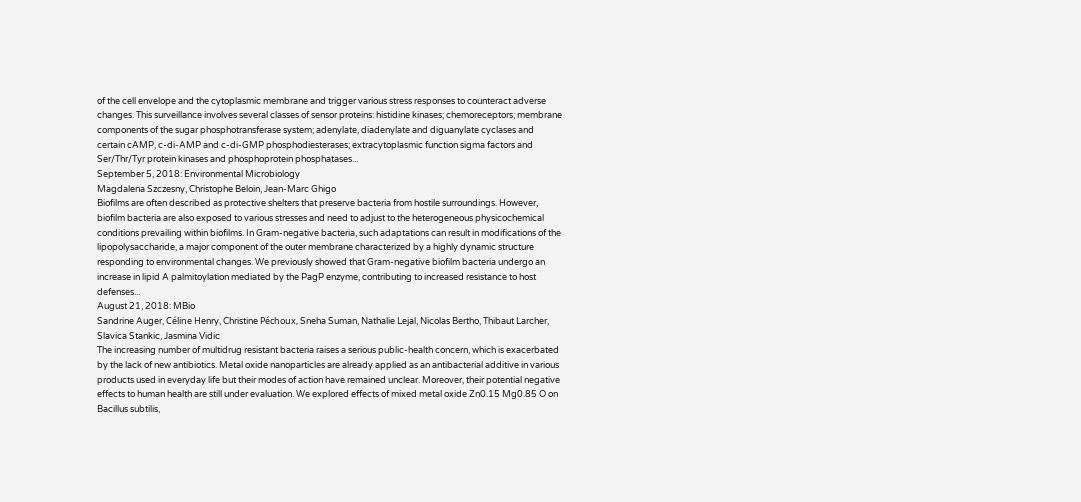of the cell envelope and the cytoplasmic membrane and trigger various stress responses to counteract adverse changes. This surveillance involves several classes of sensor proteins: histidine kinases; chemoreceptors; membrane components of the sugar phosphotransferase system; adenylate, diadenylate and diguanylate cyclases and certain cAMP, c-di-AMP and c-di-GMP phosphodiesterases; extracytoplasmic function sigma factors and Ser/Thr/Tyr protein kinases and phosphoprotein phosphatases...
September 5, 2018: Environmental Microbiology
Magdalena Szczesny, Christophe Beloin, Jean-Marc Ghigo
Biofilms are often described as protective shelters that preserve bacteria from hostile surroundings. However, biofilm bacteria are also exposed to various stresses and need to adjust to the heterogeneous physicochemical conditions prevailing within biofilms. In Gram-negative bacteria, such adaptations can result in modifications of the lipopolysaccharide, a major component of the outer membrane characterized by a highly dynamic structure responding to environmental changes. We previously showed that Gram-negative biofilm bacteria undergo an increase in lipid A palmitoylation mediated by the PagP enzyme, contributing to increased resistance to host defenses...
August 21, 2018: MBio
Sandrine Auger, Céline Henry, Christine Péchoux, Sneha Suman, Nathalie Lejal, Nicolas Bertho, Thibaut Larcher, Slavica Stankic, Jasmina Vidic
The increasing number of multidrug resistant bacteria raises a serious public-health concern, which is exacerbated by the lack of new antibiotics. Metal oxide nanoparticles are already applied as an antibacterial additive in various products used in everyday life but their modes of action have remained unclear. Moreover, their potential negative effects to human health are still under evaluation. We explored effects of mixed metal oxide Zn0.15 Mg0.85 O on Bacillus subtilis,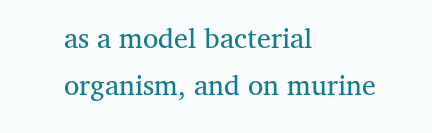as a model bacterial organism, and on murine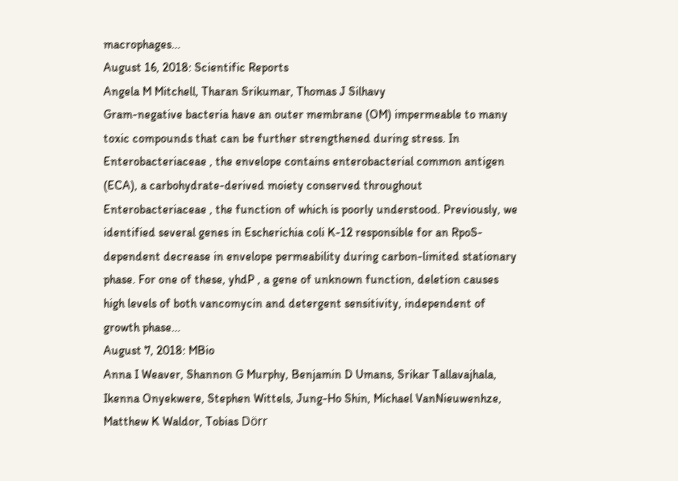macrophages...
August 16, 2018: Scientific Reports
Angela M Mitchell, Tharan Srikumar, Thomas J Silhavy
Gram-negative bacteria have an outer membrane (OM) impermeable to many toxic compounds that can be further strengthened during stress. In Enterobacteriaceae , the envelope contains enterobacterial common antigen (ECA), a carbohydrate-derived moiety conserved throughout Enterobacteriaceae , the function of which is poorly understood. Previously, we identified several genes in Escherichia coli K-12 responsible for an RpoS-dependent decrease in envelope permeability during carbon-limited stationary phase. For one of these, yhdP , a gene of unknown function, deletion causes high levels of both vancomycin and detergent sensitivity, independent of growth phase...
August 7, 2018: MBio
Anna I Weaver, Shannon G Murphy, Benjamin D Umans, Srikar Tallavajhala, Ikenna Onyekwere, Stephen Wittels, Jung-Ho Shin, Michael VanNieuwenhze, Matthew K Waldor, Tobias Dörr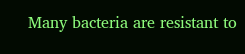Many bacteria are resistant to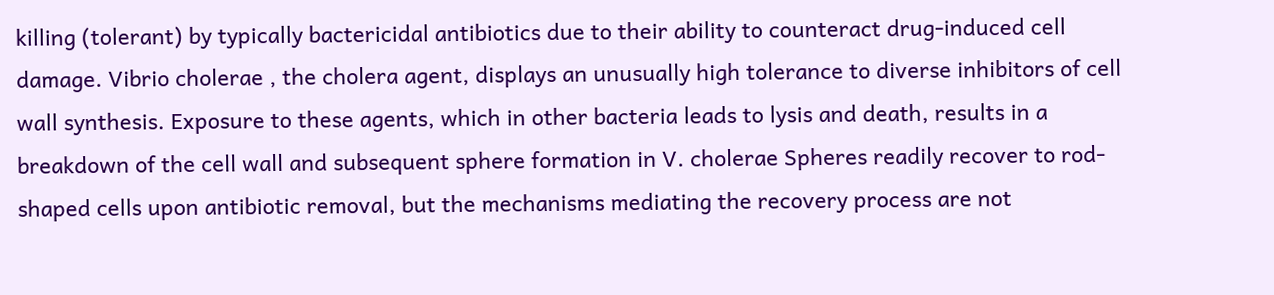killing (tolerant) by typically bactericidal antibiotics due to their ability to counteract drug-induced cell damage. Vibrio cholerae , the cholera agent, displays an unusually high tolerance to diverse inhibitors of cell wall synthesis. Exposure to these agents, which in other bacteria leads to lysis and death, results in a breakdown of the cell wall and subsequent sphere formation in V. cholerae Spheres readily recover to rod-shaped cells upon antibiotic removal, but the mechanisms mediating the recovery process are not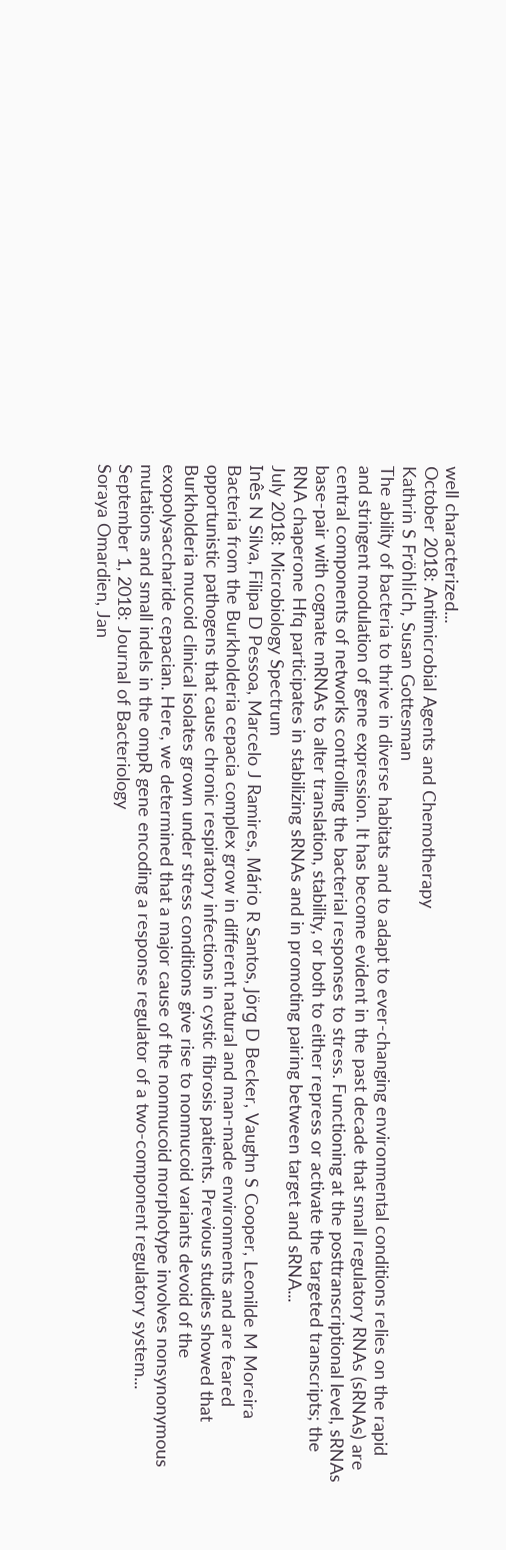well characterized...
October 2018: Antimicrobial Agents and Chemotherapy
Kathrin S Fröhlich, Susan Gottesman
The ability of bacteria to thrive in diverse habitats and to adapt to ever-changing environmental conditions relies on the rapid and stringent modulation of gene expression. It has become evident in the past decade that small regulatory RNAs (sRNAs) are central components of networks controlling the bacterial responses to stress. Functioning at the posttranscriptional level, sRNAs base-pair with cognate mRNAs to alter translation, stability, or both to either repress or activate the targeted transcripts; the RNA chaperone Hfq participates in stabilizing sRNAs and in promoting pairing between target and sRNA...
July 2018: Microbiology Spectrum
Inês N Silva, Filipa D Pessoa, Marcelo J Ramires, Mário R Santos, Jörg D Becker, Vaughn S Cooper, Leonilde M Moreira
Bacteria from the Burkholderia cepacia complex grow in different natural and man-made environments and are feared opportunistic pathogens that cause chronic respiratory infections in cystic fibrosis patients. Previous studies showed that Burkholderia mucoid clinical isolates grown under stress conditions give rise to nonmucoid variants devoid of the exopolysaccharide cepacian. Here, we determined that a major cause of the nonmucoid morphotype involves nonsynonymous mutations and small indels in the ompR gene encoding a response regulator of a two-component regulatory system...
September 1, 2018: Journal of Bacteriology
Soraya Omardien, Jan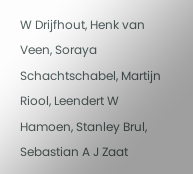W Drijfhout, Henk van Veen, Soraya Schachtschabel, Martijn Riool, Leendert W Hamoen, Stanley Brul, Sebastian A J Zaat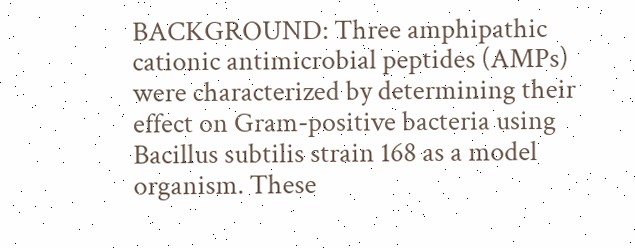BACKGROUND: Three amphipathic cationic antimicrobial peptides (AMPs) were characterized by determining their effect on Gram-positive bacteria using Bacillus subtilis strain 168 as a model organism. These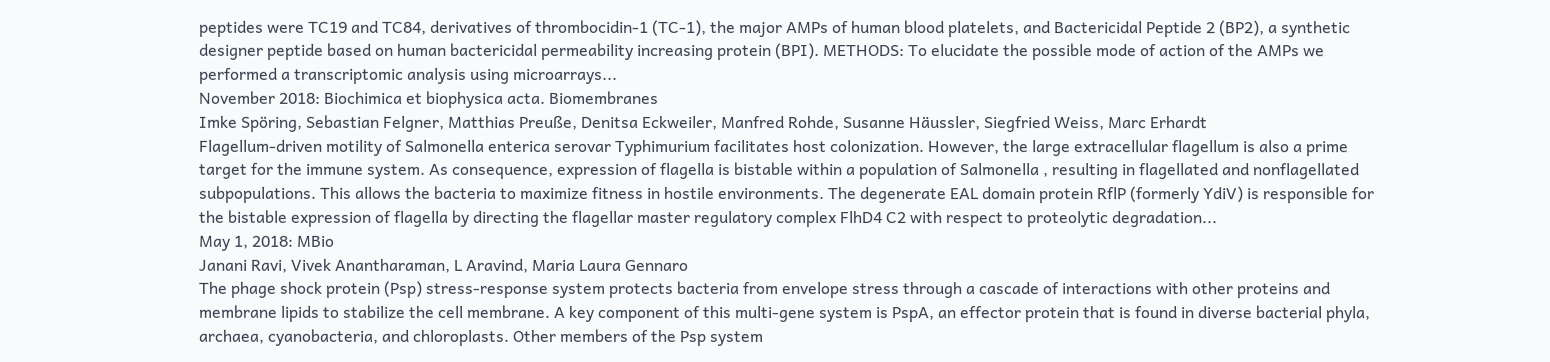peptides were TC19 and TC84, derivatives of thrombocidin-1 (TC-1), the major AMPs of human blood platelets, and Bactericidal Peptide 2 (BP2), a synthetic designer peptide based on human bactericidal permeability increasing protein (BPI). METHODS: To elucidate the possible mode of action of the AMPs we performed a transcriptomic analysis using microarrays...
November 2018: Biochimica et biophysica acta. Biomembranes
Imke Spöring, Sebastian Felgner, Matthias Preuße, Denitsa Eckweiler, Manfred Rohde, Susanne Häussler, Siegfried Weiss, Marc Erhardt
Flagellum-driven motility of Salmonella enterica serovar Typhimurium facilitates host colonization. However, the large extracellular flagellum is also a prime target for the immune system. As consequence, expression of flagella is bistable within a population of Salmonella , resulting in flagellated and nonflagellated subpopulations. This allows the bacteria to maximize fitness in hostile environments. The degenerate EAL domain protein RflP (formerly YdiV) is responsible for the bistable expression of flagella by directing the flagellar master regulatory complex FlhD4 C2 with respect to proteolytic degradation...
May 1, 2018: MBio
Janani Ravi, Vivek Anantharaman, L Aravind, Maria Laura Gennaro
The phage shock protein (Psp) stress-response system protects bacteria from envelope stress through a cascade of interactions with other proteins and membrane lipids to stabilize the cell membrane. A key component of this multi-gene system is PspA, an effector protein that is found in diverse bacterial phyla, archaea, cyanobacteria, and chloroplasts. Other members of the Psp system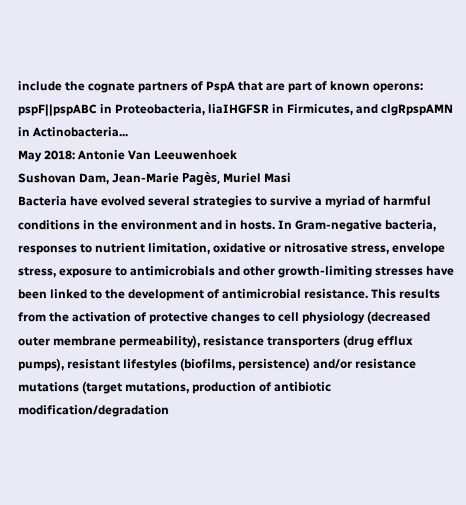include the cognate partners of PspA that are part of known operons: pspF||pspABC in Proteobacteria, liaIHGFSR in Firmicutes, and clgRpspAMN in Actinobacteria...
May 2018: Antonie Van Leeuwenhoek
Sushovan Dam, Jean-Marie Pagès, Muriel Masi
Bacteria have evolved several strategies to survive a myriad of harmful conditions in the environment and in hosts. In Gram-negative bacteria, responses to nutrient limitation, oxidative or nitrosative stress, envelope stress, exposure to antimicrobials and other growth-limiting stresses have been linked to the development of antimicrobial resistance. This results from the activation of protective changes to cell physiology (decreased outer membrane permeability), resistance transporters (drug efflux pumps), resistant lifestyles (biofilms, persistence) and/or resistance mutations (target mutations, production of antibiotic modification/degradation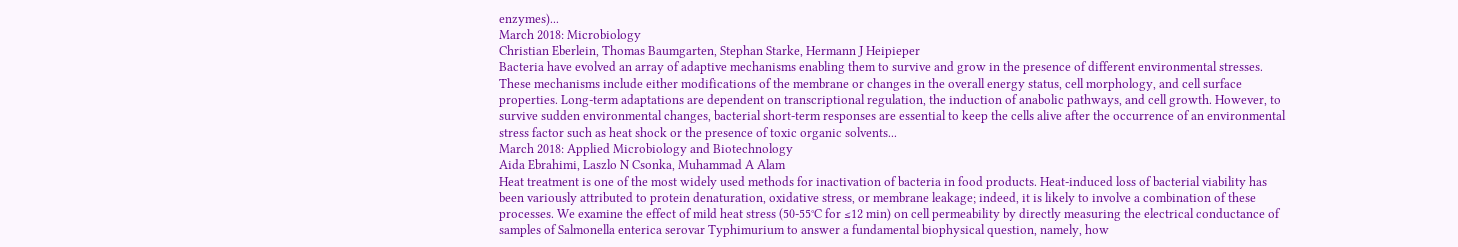enzymes)...
March 2018: Microbiology
Christian Eberlein, Thomas Baumgarten, Stephan Starke, Hermann J Heipieper
Bacteria have evolved an array of adaptive mechanisms enabling them to survive and grow in the presence of different environmental stresses. These mechanisms include either modifications of the membrane or changes in the overall energy status, cell morphology, and cell surface properties. Long-term adaptations are dependent on transcriptional regulation, the induction of anabolic pathways, and cell growth. However, to survive sudden environmental changes, bacterial short-term responses are essential to keep the cells alive after the occurrence of an environmental stress factor such as heat shock or the presence of toxic organic solvents...
March 2018: Applied Microbiology and Biotechnology
Aida Ebrahimi, Laszlo N Csonka, Muhammad A Alam
Heat treatment is one of the most widely used methods for inactivation of bacteria in food products. Heat-induced loss of bacterial viability has been variously attributed to protein denaturation, oxidative stress, or membrane leakage; indeed, it is likely to involve a combination of these processes. We examine the effect of mild heat stress (50-55°C for ≤12 min) on cell permeability by directly measuring the electrical conductance of samples of Salmonella enterica serovar Typhimurium to answer a fundamental biophysical question, namely, how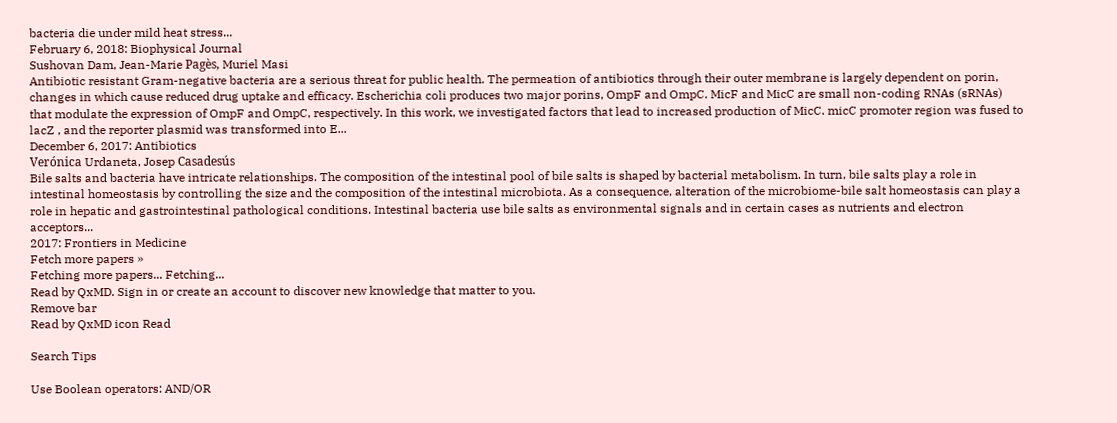bacteria die under mild heat stress...
February 6, 2018: Biophysical Journal
Sushovan Dam, Jean-Marie Pagès, Muriel Masi
Antibiotic resistant Gram-negative bacteria are a serious threat for public health. The permeation of antibiotics through their outer membrane is largely dependent on porin, changes in which cause reduced drug uptake and efficacy. Escherichia coli produces two major porins, OmpF and OmpC. MicF and MicC are small non-coding RNAs (sRNAs) that modulate the expression of OmpF and OmpC, respectively. In this work, we investigated factors that lead to increased production of MicC. micC promoter region was fused to lacZ , and the reporter plasmid was transformed into E...
December 6, 2017: Antibiotics
Verónica Urdaneta, Josep Casadesús
Bile salts and bacteria have intricate relationships. The composition of the intestinal pool of bile salts is shaped by bacterial metabolism. In turn, bile salts play a role in intestinal homeostasis by controlling the size and the composition of the intestinal microbiota. As a consequence, alteration of the microbiome-bile salt homeostasis can play a role in hepatic and gastrointestinal pathological conditions. Intestinal bacteria use bile salts as environmental signals and in certain cases as nutrients and electron acceptors...
2017: Frontiers in Medicine
Fetch more papers »
Fetching more papers... Fetching...
Read by QxMD. Sign in or create an account to discover new knowledge that matter to you.
Remove bar
Read by QxMD icon Read

Search Tips

Use Boolean operators: AND/OR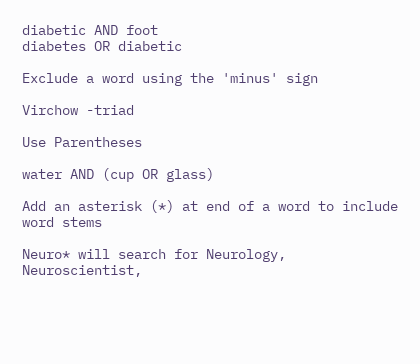diabetic AND foot
diabetes OR diabetic

Exclude a word using the 'minus' sign

Virchow -triad

Use Parentheses

water AND (cup OR glass)

Add an asterisk (*) at end of a word to include word stems

Neuro* will search for Neurology, Neuroscientist,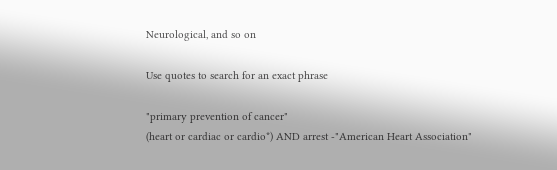Neurological, and so on

Use quotes to search for an exact phrase

"primary prevention of cancer"
(heart or cardiac or cardio*) AND arrest -"American Heart Association"